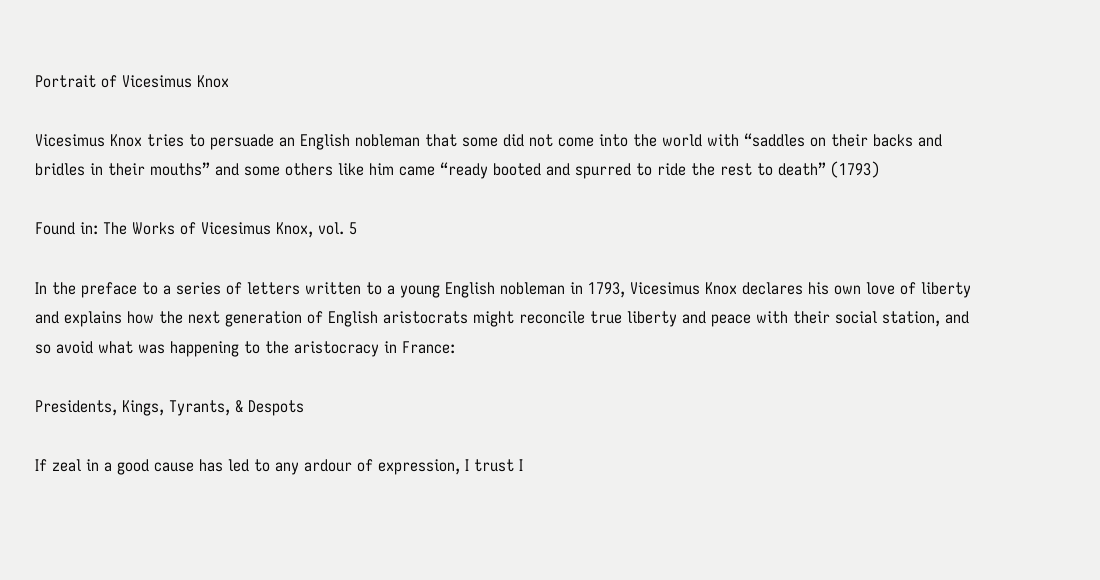Portrait of Vicesimus Knox

Vicesimus Knox tries to persuade an English nobleman that some did not come into the world with “saddles on their backs and bridles in their mouths” and some others like him came “ready booted and spurred to ride the rest to death” (1793)

Found in: The Works of Vicesimus Knox, vol. 5

In the preface to a series of letters written to a young English nobleman in 1793, Vicesimus Knox declares his own love of liberty and explains how the next generation of English aristocrats might reconcile true liberty and peace with their social station, and so avoid what was happening to the aristocracy in France:

Presidents, Kings, Tyrants, & Despots

If zeal in a good cause has led to any ardour of expression, I trust I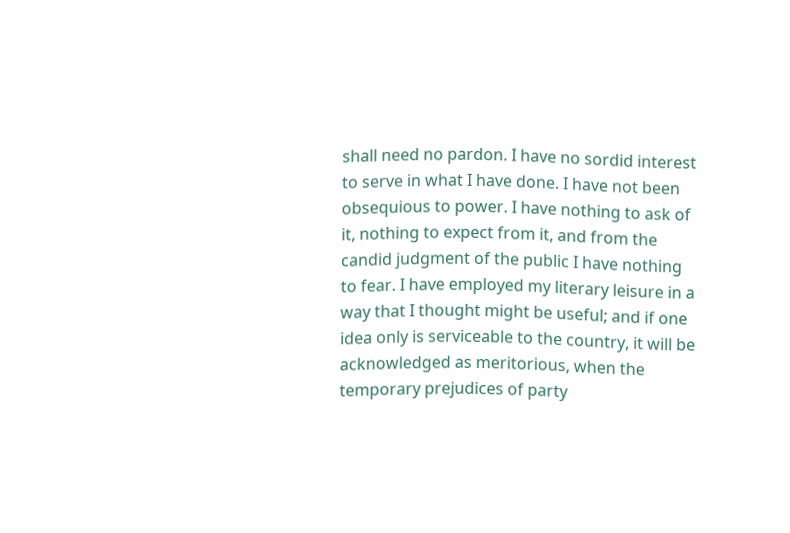shall need no pardon. I have no sordid interest to serve in what I have done. I have not been obsequious to power. I have nothing to ask of it, nothing to expect from it, and from the candid judgment of the public I have nothing to fear. I have employed my literary leisure in a way that I thought might be useful; and if one idea only is serviceable to the country, it will be acknowledged as meritorious, when the temporary prejudices of party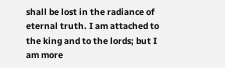shall be lost in the radiance of eternal truth. I am attached to the king and to the lords; but I am more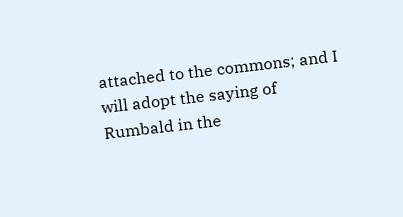attached to the commons; and I will adopt the saying of Rumbald in the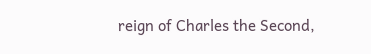reign of Charles the Second,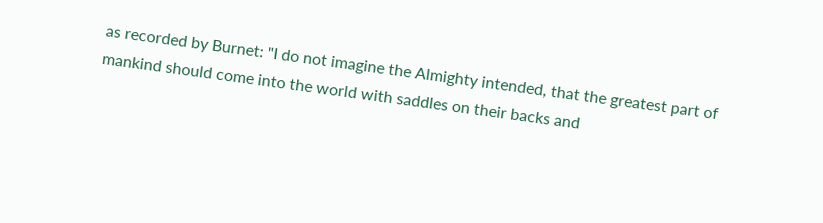as recorded by Burnet: "I do not imagine the Almighty intended, that the greatest part of mankind should come into the world with saddles on their backs and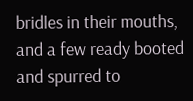bridles in their mouths, and a few ready booted and spurred to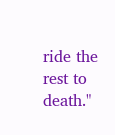ride the rest to death."